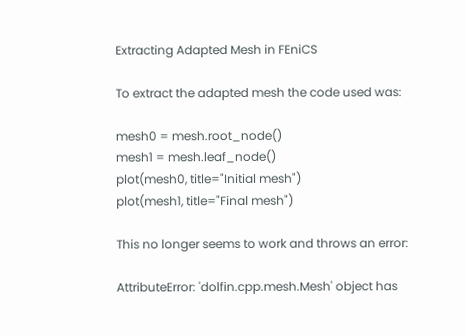Extracting Adapted Mesh in FEniCS

To extract the adapted mesh the code used was:

mesh0 = mesh.root_node()
mesh1 = mesh.leaf_node()
plot(mesh0, title="Initial mesh")
plot(mesh1, title="Final mesh")

This no longer seems to work and throws an error:

AttributeError: 'dolfin.cpp.mesh.Mesh' object has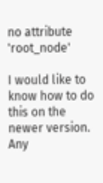no attribute 'root_node'

I would like to know how to do this on the newer version. Any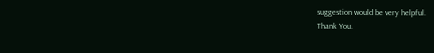suggestion would be very helpful.
Thank You.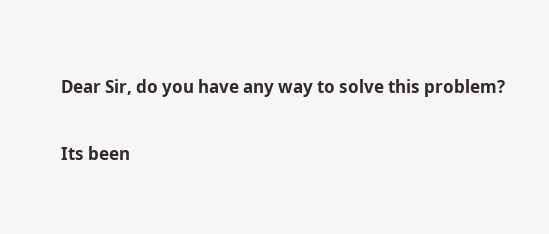Dear Sir, do you have any way to solve this problem?

Its been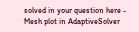solved in your question here - Mesh plot in AdaptiveSolver